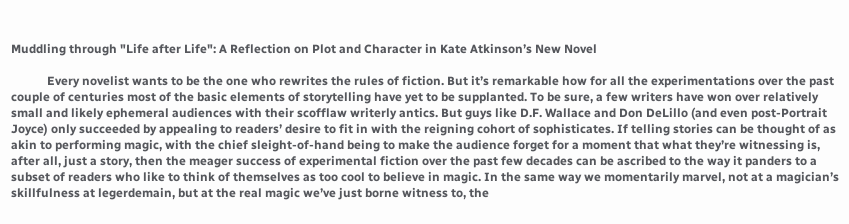Muddling through "Life after Life": A Reflection on Plot and Character in Kate Atkinson’s New Novel

            Every novelist wants to be the one who rewrites the rules of fiction. But it’s remarkable how for all the experimentations over the past couple of centuries most of the basic elements of storytelling have yet to be supplanted. To be sure, a few writers have won over relatively small and likely ephemeral audiences with their scofflaw writerly antics. But guys like D.F. Wallace and Don DeLillo (and even post-Portrait Joyce) only succeeded by appealing to readers’ desire to fit in with the reigning cohort of sophisticates. If telling stories can be thought of as akin to performing magic, with the chief sleight-of-hand being to make the audience forget for a moment that what they’re witnessing is, after all, just a story, then the meager success of experimental fiction over the past few decades can be ascribed to the way it panders to a subset of readers who like to think of themselves as too cool to believe in magic. In the same way we momentarily marvel, not at a magician’s skillfulness at legerdemain, but at the real magic we’ve just borne witness to, the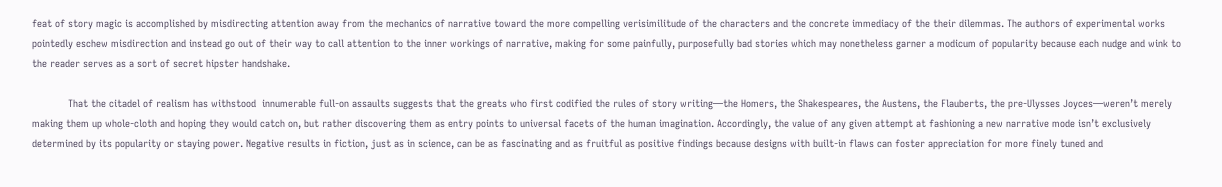feat of story magic is accomplished by misdirecting attention away from the mechanics of narrative toward the more compelling verisimilitude of the characters and the concrete immediacy of the their dilemmas. The authors of experimental works pointedly eschew misdirection and instead go out of their way to call attention to the inner workings of narrative, making for some painfully, purposefully bad stories which may nonetheless garner a modicum of popularity because each nudge and wink to the reader serves as a sort of secret hipster handshake.

            That the citadel of realism has withstood  innumerable full-on assaults suggests that the greats who first codified the rules of story writing—the Homers, the Shakespeares, the Austens, the Flauberts, the pre-Ulysses Joyces—weren’t merely making them up whole-cloth and hoping they would catch on, but rather discovering them as entry points to universal facets of the human imagination. Accordingly, the value of any given attempt at fashioning a new narrative mode isn’t exclusively determined by its popularity or staying power. Negative results in fiction, just as in science, can be as fascinating and as fruitful as positive findings because designs with built-in flaws can foster appreciation for more finely tuned and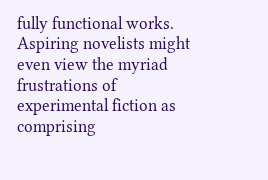fully functional works. Aspiring novelists might even view the myriad frustrations of experimental fiction as comprising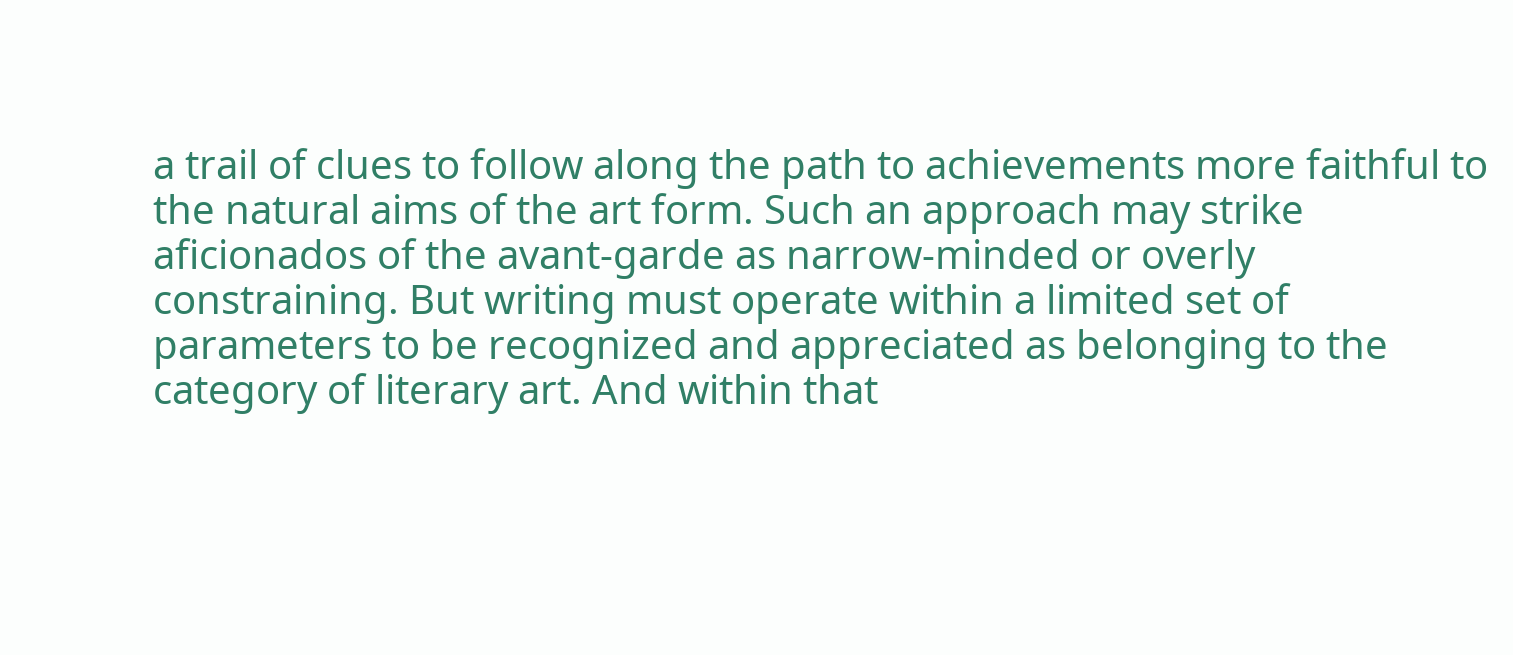a trail of clues to follow along the path to achievements more faithful to the natural aims of the art form. Such an approach may strike aficionados of the avant-garde as narrow-minded or overly constraining. But writing must operate within a limited set of parameters to be recognized and appreciated as belonging to the category of literary art. And within that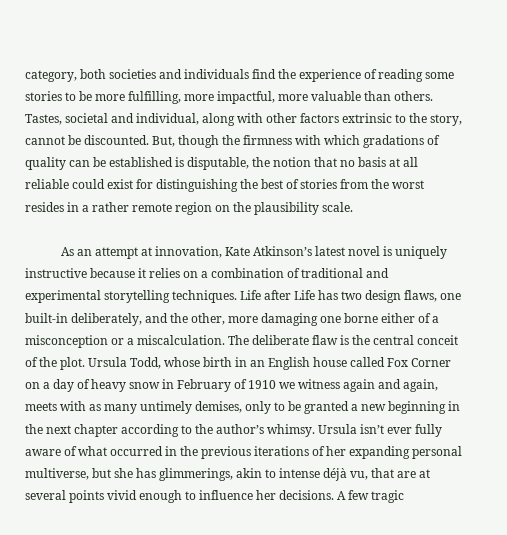category, both societies and individuals find the experience of reading some stories to be more fulfilling, more impactful, more valuable than others. Tastes, societal and individual, along with other factors extrinsic to the story, cannot be discounted. But, though the firmness with which gradations of quality can be established is disputable, the notion that no basis at all reliable could exist for distinguishing the best of stories from the worst resides in a rather remote region on the plausibility scale.

            As an attempt at innovation, Kate Atkinson’s latest novel is uniquely instructive because it relies on a combination of traditional and experimental storytelling techniques. Life after Life has two design flaws, one built-in deliberately, and the other, more damaging one borne either of a misconception or a miscalculation. The deliberate flaw is the central conceit of the plot. Ursula Todd, whose birth in an English house called Fox Corner on a day of heavy snow in February of 1910 we witness again and again, meets with as many untimely demises, only to be granted a new beginning in the next chapter according to the author’s whimsy. Ursula isn’t ever fully aware of what occurred in the previous iterations of her expanding personal multiverse, but she has glimmerings, akin to intense déjà vu, that are at several points vivid enough to influence her decisions. A few tragic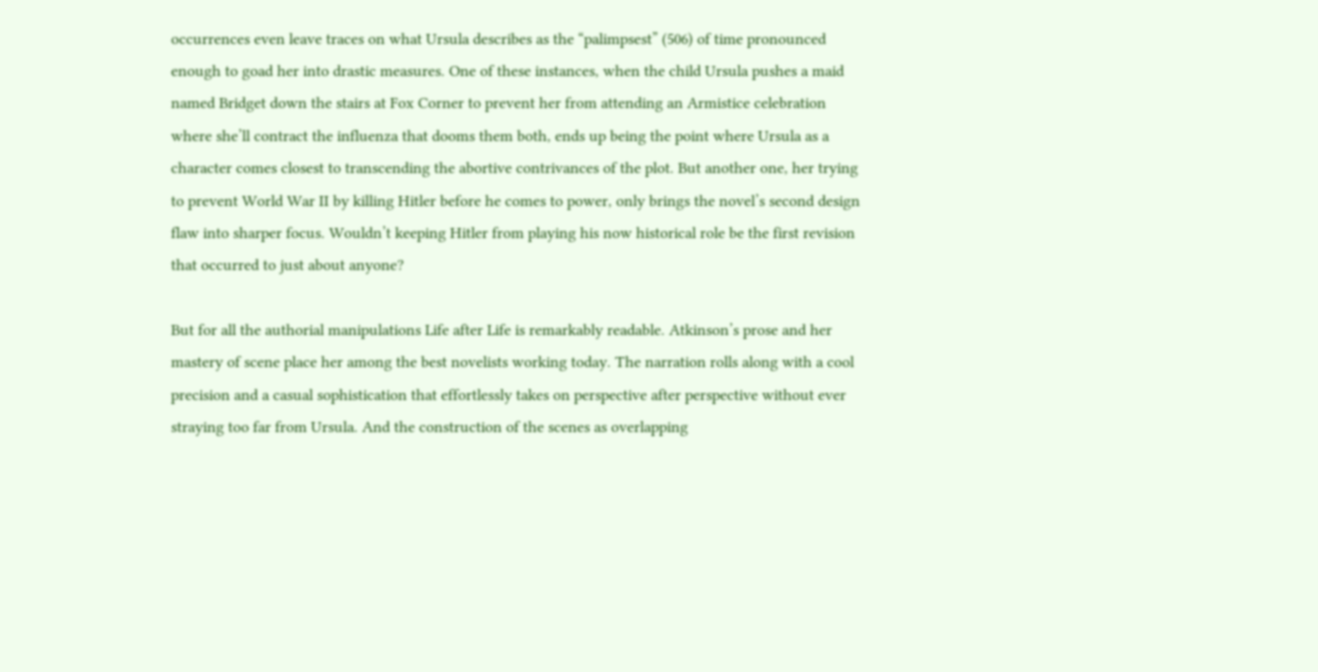occurrences even leave traces on what Ursula describes as the “palimpsest” (506) of time pronounced enough to goad her into drastic measures. One of these instances, when the child Ursula pushes a maid named Bridget down the stairs at Fox Corner to prevent her from attending an Armistice celebration where she’ll contract the influenza that dooms them both, ends up being the point where Ursula as a character comes closest to transcending the abortive contrivances of the plot. But another one, her trying to prevent World War II by killing Hitler before he comes to power, only brings the novel’s second design flaw into sharper focus. Wouldn’t keeping Hitler from playing his now historical role be the first revision that occurred to just about anyone?

But for all the authorial manipulations Life after Life is remarkably readable. Atkinson’s prose and her mastery of scene place her among the best novelists working today. The narration rolls along with a cool precision and a casual sophistication that effortlessly takes on perspective after perspective without ever straying too far from Ursula. And the construction of the scenes as overlapping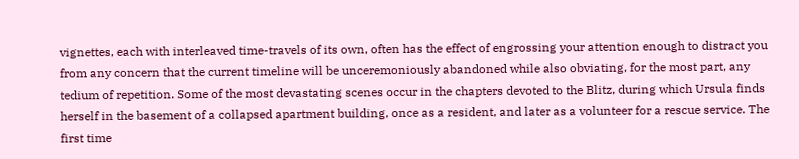vignettes, each with interleaved time-travels of its own, often has the effect of engrossing your attention enough to distract you from any concern that the current timeline will be unceremoniously abandoned while also obviating, for the most part, any tedium of repetition. Some of the most devastating scenes occur in the chapters devoted to the Blitz, during which Ursula finds herself in the basement of a collapsed apartment building, once as a resident, and later as a volunteer for a rescue service. The first time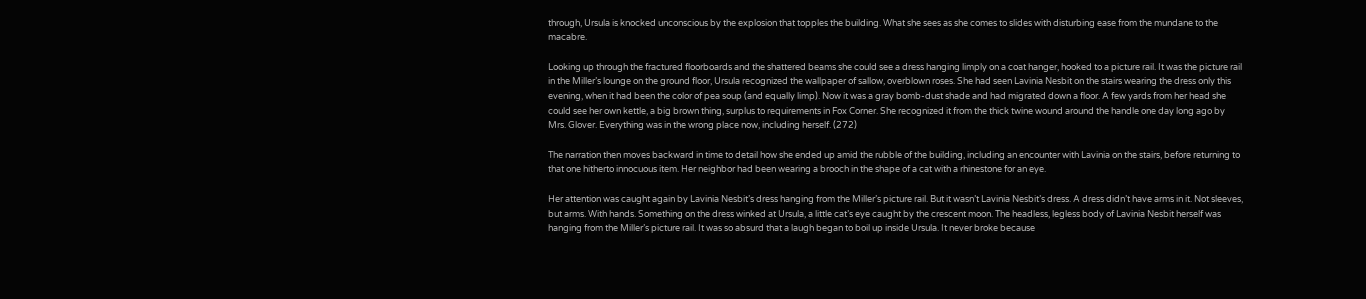through, Ursula is knocked unconscious by the explosion that topples the building. What she sees as she comes to slides with disturbing ease from the mundane to the macabre.

Looking up through the fractured floorboards and the shattered beams she could see a dress hanging limply on a coat hanger, hooked to a picture rail. It was the picture rail in the Miller’s lounge on the ground floor, Ursula recognized the wallpaper of sallow, overblown roses. She had seen Lavinia Nesbit on the stairs wearing the dress only this evening, when it had been the color of pea soup (and equally limp). Now it was a gray bomb-dust shade and had migrated down a floor. A few yards from her head she could see her own kettle, a big brown thing, surplus to requirements in Fox Corner. She recognized it from the thick twine wound around the handle one day long ago by Mrs. Glover. Everything was in the wrong place now, including herself. (272)

The narration then moves backward in time to detail how she ended up amid the rubble of the building, including an encounter with Lavinia on the stairs, before returning to that one hitherto innocuous item. Her neighbor had been wearing a brooch in the shape of a cat with a rhinestone for an eye.

Her attention was caught again by Lavinia Nesbit’s dress hanging from the Miller’s picture rail. But it wasn’t Lavinia Nesbit’s dress. A dress didn’t have arms in it. Not sleeves, but arms. With hands. Something on the dress winked at Ursula, a little cat’s eye caught by the crescent moon. The headless, legless body of Lavinia Nesbit herself was hanging from the Miller’s picture rail. It was so absurd that a laugh began to boil up inside Ursula. It never broke because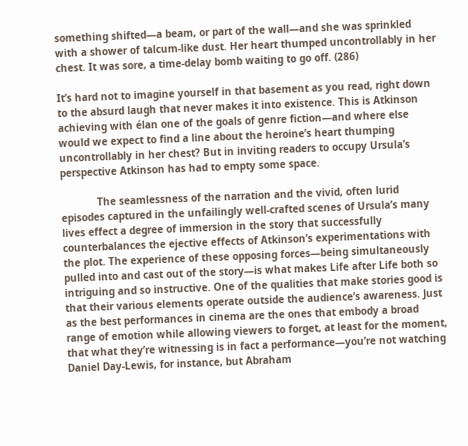something shifted—a beam, or part of the wall—and she was sprinkled with a shower of talcum-like dust. Her heart thumped uncontrollably in her chest. It was sore, a time-delay bomb waiting to go off. (286)

It’s hard not to imagine yourself in that basement as you read, right down to the absurd laugh that never makes it into existence. This is Atkinson achieving with élan one of the goals of genre fiction—and where else would we expect to find a line about the heroine’s heart thumping uncontrollably in her chest? But in inviting readers to occupy Ursula’s perspective Atkinson has had to empty some space.

            The seamlessness of the narration and the vivid, often lurid episodes captured in the unfailingly well-crafted scenes of Ursula’s many lives effect a degree of immersion in the story that successfully counterbalances the ejective effects of Atkinson’s experimentations with the plot. The experience of these opposing forces—being simultaneously pulled into and cast out of the story—is what makes Life after Life both so intriguing and so instructive. One of the qualities that make stories good is that their various elements operate outside the audience’s awareness. Just as the best performances in cinema are the ones that embody a broad range of emotion while allowing viewers to forget, at least for the moment, that what they’re witnessing is in fact a performance—you’re not watching Daniel Day-Lewis, for instance, but Abraham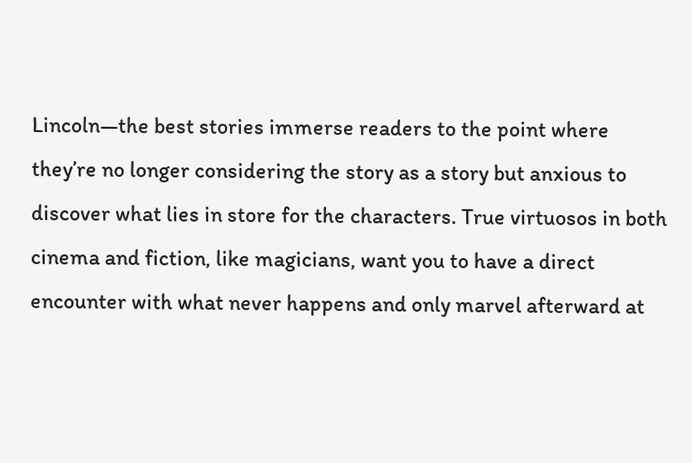Lincoln—the best stories immerse readers to the point where they’re no longer considering the story as a story but anxious to discover what lies in store for the characters. True virtuosos in both cinema and fiction, like magicians, want you to have a direct encounter with what never happens and only marvel afterward at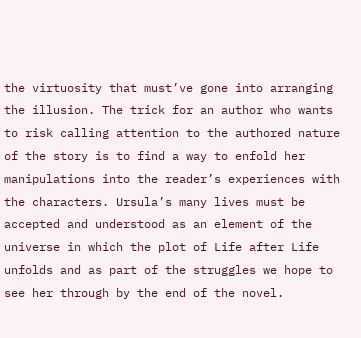the virtuosity that must’ve gone into arranging the illusion. The trick for an author who wants to risk calling attention to the authored nature of the story is to find a way to enfold her manipulations into the reader’s experiences with the characters. Ursula’s many lives must be accepted and understood as an element of the universe in which the plot of Life after Life unfolds and as part of the struggles we hope to see her through by the end of the novel.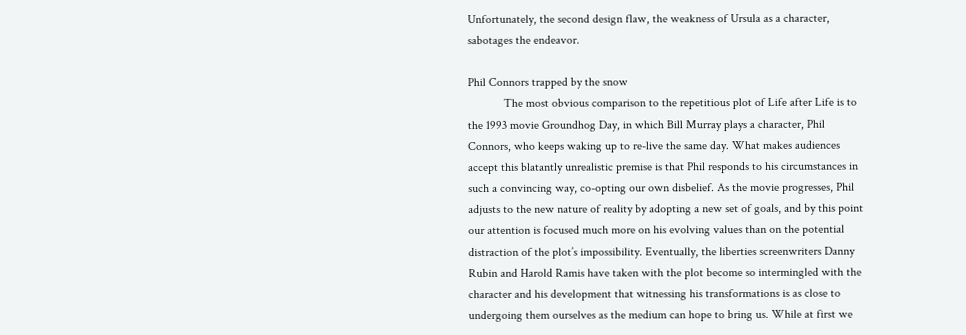Unfortunately, the second design flaw, the weakness of Ursula as a character, sabotages the endeavor.

Phil Connors trapped by the snow
            The most obvious comparison to the repetitious plot of Life after Life is to the 1993 movie Groundhog Day, in which Bill Murray plays a character, Phil Connors, who keeps waking up to re-live the same day. What makes audiences accept this blatantly unrealistic premise is that Phil responds to his circumstances in such a convincing way, co-opting our own disbelief. As the movie progresses, Phil adjusts to the new nature of reality by adopting a new set of goals, and by this point our attention is focused much more on his evolving values than on the potential distraction of the plot’s impossibility. Eventually, the liberties screenwriters Danny Rubin and Harold Ramis have taken with the plot become so intermingled with the character and his development that witnessing his transformations is as close to undergoing them ourselves as the medium can hope to bring us. While at first we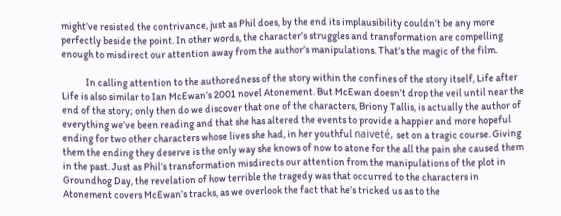might’ve resisted the contrivance, just as Phil does, by the end its implausibility couldn’t be any more perfectly beside the point. In other words, the character’s struggles and transformation are compelling enough to misdirect our attention away from the author’s manipulations. That’s the magic of the film.

            In calling attention to the authoredness of the story within the confines of the story itself, Life after Life is also similar to Ian McEwan’s 2001 novel Atonement. But McEwan doesn’t drop the veil until near the end of the story; only then do we discover that one of the characters, Briony Tallis, is actually the author of everything we’ve been reading and that she has altered the events to provide a happier and more hopeful ending for two other characters whose lives she had, in her youthful naiveté, set on a tragic course. Giving them the ending they deserve is the only way she knows of now to atone for the all the pain she caused them in the past. Just as Phil’s transformation misdirects our attention from the manipulations of the plot in Groundhog Day, the revelation of how terrible the tragedy was that occurred to the characters in Atonement covers McEwan’s tracks, as we overlook the fact that he’s tricked us as to the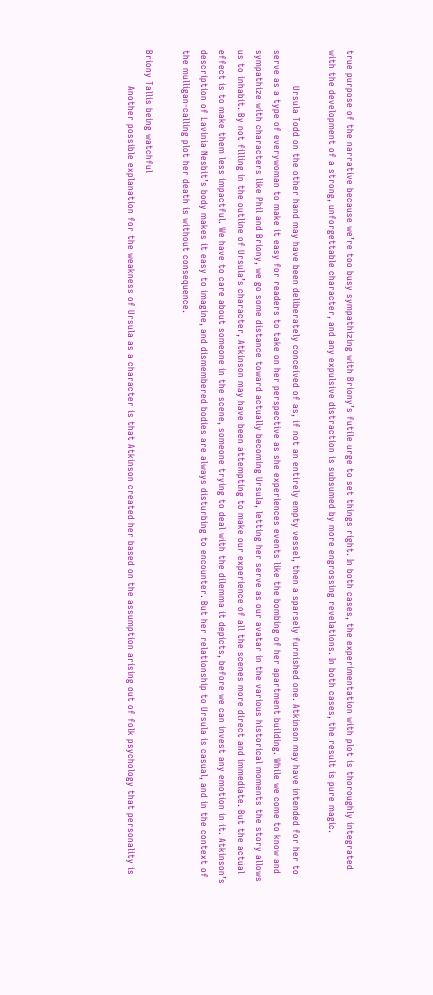true purpose of the narrative because we’re too busy sympathizing with Briony’s futile urge to set things right. In both cases, the experimentation with plot is thoroughly integrated with the development of a strong, unforgettable character, and any expulsive distraction is subsumed by more engrossing revelations. In both cases, the result is pure magic.

            Ursula Todd on the other hand may have been deliberately conceived of as, if not an entirely empty vessel, then a sparsely furnished one. Atkinson may have intended for her to serve as a type of everywoman to make it easy for readers to take on her perspective as she experiences events like the bombing of her apartment building. While we come to know and sympathize with characters like Phil and Briony, we go some distance toward actually becoming Ursula, letting her serve as our avatar in the various historical moments the story allows us to inhabit. By not filling in the outline of Ursula’s character, Atkinson may have been attempting to make our experience of all the scenes more direct and immediate. But the actual effect is to make them less impactful. We have to care about someone in the scene, someone trying to deal with the dilemma it depicts, before we can invest any emotion in it. Atkinson’s description of Lavinia Nesbit’s body makes it easy to imagine, and dismembered bodies are always disturbing to encounter. But her relationship to Ursula is casual, and in the context of the mulligan-calling plot her death is without consequence.

Briony Tallis being watchful
            Another possible explanation for the weakness of Ursula as a character is that Atkinson created her based on the assumption arising out of folk psychology that personality is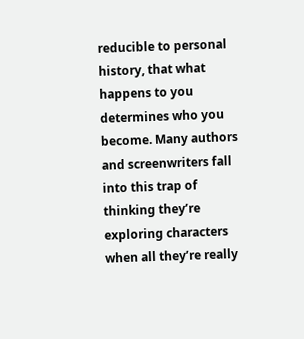reducible to personal history, that what happens to you determines who you become. Many authors and screenwriters fall into this trap of thinking they’re exploring characters when all they’re really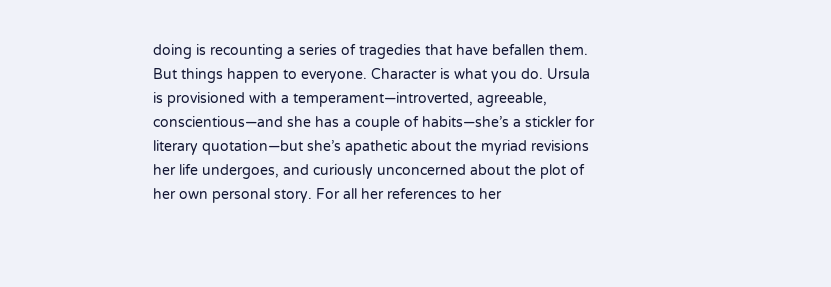doing is recounting a series of tragedies that have befallen them. But things happen to everyone. Character is what you do. Ursula is provisioned with a temperament—introverted, agreeable, conscientious—and she has a couple of habits—she’s a stickler for literary quotation—but she’s apathetic about the myriad revisions her life undergoes, and curiously unconcerned about the plot of her own personal story. For all her references to her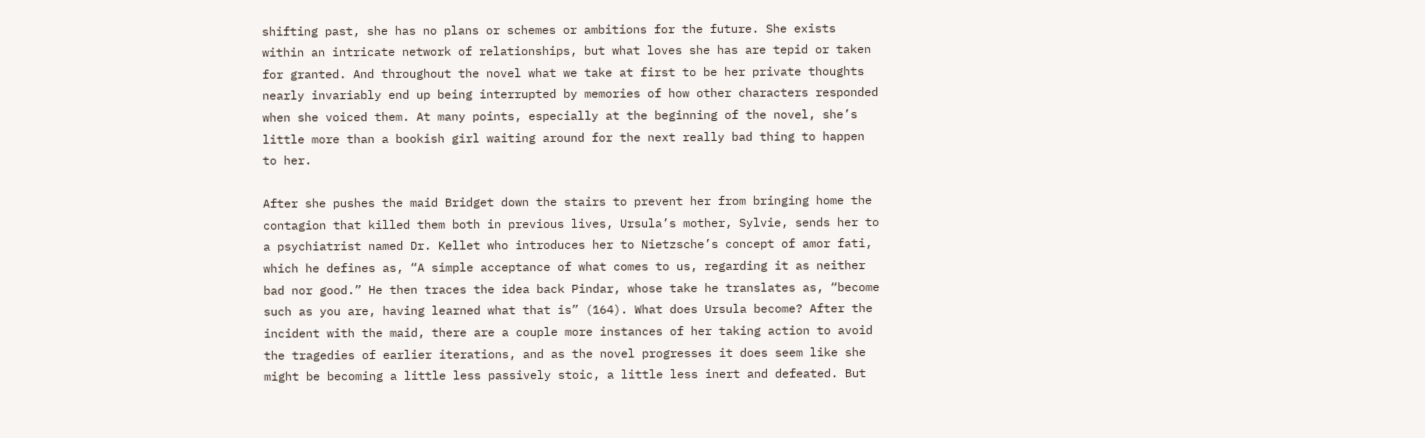shifting past, she has no plans or schemes or ambitions for the future. She exists within an intricate network of relationships, but what loves she has are tepid or taken for granted. And throughout the novel what we take at first to be her private thoughts nearly invariably end up being interrupted by memories of how other characters responded when she voiced them. At many points, especially at the beginning of the novel, she’s little more than a bookish girl waiting around for the next really bad thing to happen to her.

After she pushes the maid Bridget down the stairs to prevent her from bringing home the contagion that killed them both in previous lives, Ursula’s mother, Sylvie, sends her to a psychiatrist named Dr. Kellet who introduces her to Nietzsche’s concept of amor fati, which he defines as, “A simple acceptance of what comes to us, regarding it as neither bad nor good.” He then traces the idea back Pindar, whose take he translates as, “become such as you are, having learned what that is” (164). What does Ursula become? After the incident with the maid, there are a couple more instances of her taking action to avoid the tragedies of earlier iterations, and as the novel progresses it does seem like she might be becoming a little less passively stoic, a little less inert and defeated. But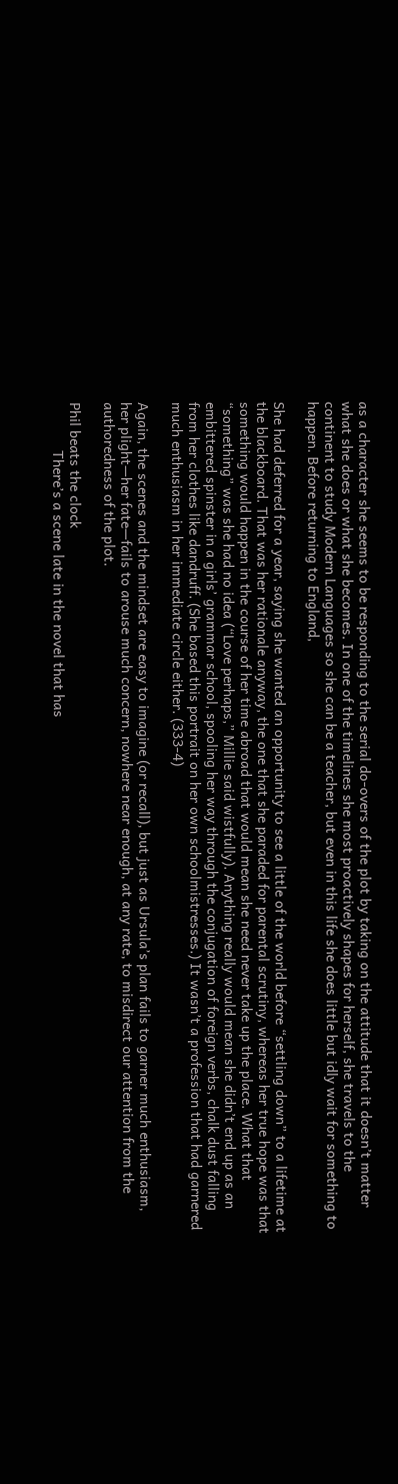as a character she seems to be responding to the serial do-overs of the plot by taking on the attitude that it doesn’t matter what she does or what she becomes. In one of the timelines she most proactively shapes for herself, she travels to the continent to study Modern Languages so she can be a teacher, but even in this life she does little but idly wait for something to happen. Before returning to England,

She had deferred for a year, saying she wanted an opportunity to see a little of the world before “settling down” to a lifetime at the blackboard. That was her rationale anyway, the one that she paraded for parental scrutiny, whereas her true hope was that something would happen in the course of her time abroad that would mean she need never take up the place. What that “something” was she had no idea (“Love perhaps,” Millie said wistfully). Anything really would mean she didn’t end up as an embittered spinster in a girls’ grammar school, spooling her way through the conjugation of foreign verbs, chalk dust falling from her clothes like dandruff. (She based this portrait on her own schoolmistresses.) It wasn’t a profession that had garnered much enthusiasm in her immediate circle either. (333-4)

Again, the scenes and the mindset are easy to imagine (or recall), but just as Ursula’s plan fails to garner much enthusiasm, her plight—her fate—fails to arouse much concern, nowhere near enough, at any rate, to misdirect our attention from the authoredness of the plot.

Phil beats the clock
            There’s a scene late in the novel that has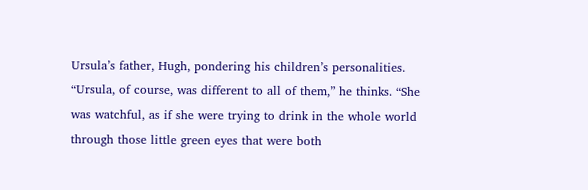Ursula’s father, Hugh, pondering his children’s personalities. “Ursula, of course, was different to all of them,” he thinks. “She was watchful, as if she were trying to drink in the whole world through those little green eyes that were both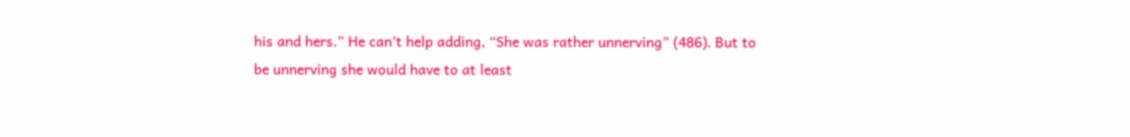his and hers.” He can’t help adding, “She was rather unnerving” (486). But to be unnerving she would have to at least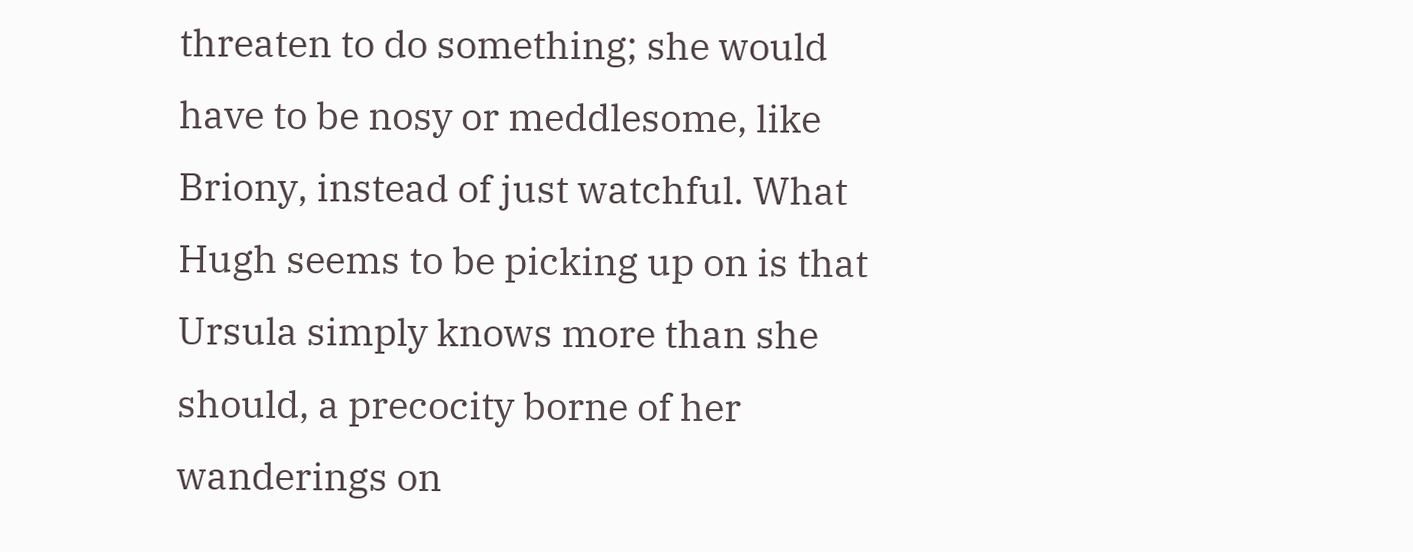threaten to do something; she would have to be nosy or meddlesome, like Briony, instead of just watchful. What Hugh seems to be picking up on is that Ursula simply knows more than she should, a precocity borne of her wanderings on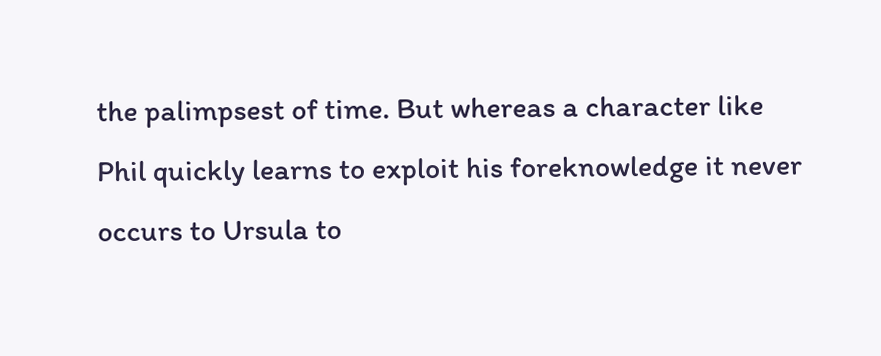the palimpsest of time. But whereas a character like Phil quickly learns to exploit his foreknowledge it never occurs to Ursula to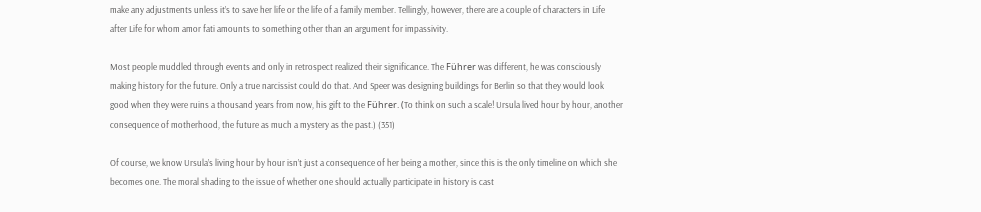make any adjustments unless it’s to save her life or the life of a family member. Tellingly, however, there are a couple of characters in Life after Life for whom amor fati amounts to something other than an argument for impassivity.

Most people muddled through events and only in retrospect realized their significance. The Führer was different, he was consciously making history for the future. Only a true narcissist could do that. And Speer was designing buildings for Berlin so that they would look good when they were ruins a thousand years from now, his gift to the Führer. (To think on such a scale! Ursula lived hour by hour, another consequence of motherhood, the future as much a mystery as the past.) (351)

Of course, we know Ursula’s living hour by hour isn’t just a consequence of her being a mother, since this is the only timeline on which she becomes one. The moral shading to the issue of whether one should actually participate in history is cast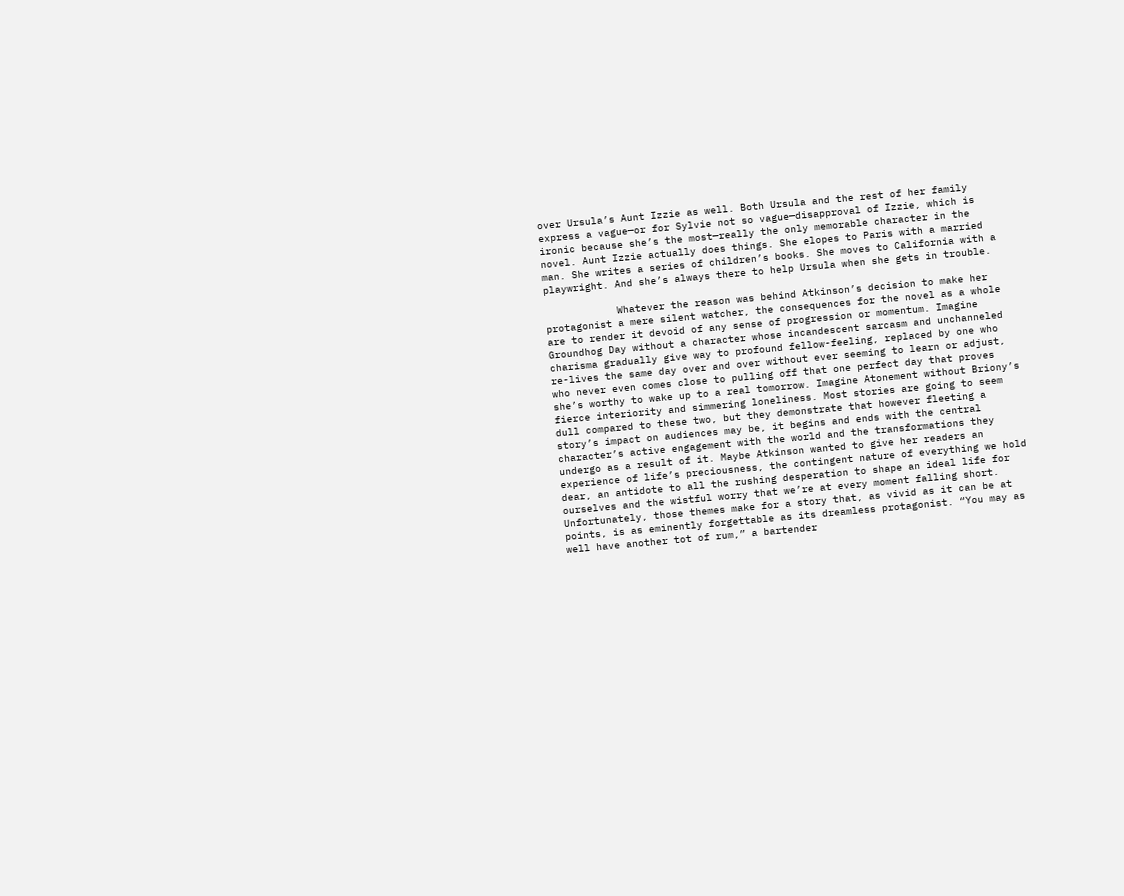over Ursula’s Aunt Izzie as well. Both Ursula and the rest of her family express a vague—or for Sylvie not so vague—disapproval of Izzie, which is ironic because she’s the most—really the only memorable character in the novel. Aunt Izzie actually does things. She elopes to Paris with a married man. She writes a series of children’s books. She moves to California with a playwright. And she’s always there to help Ursula when she gets in trouble.

            Whatever the reason was behind Atkinson’s decision to make her protagonist a mere silent watcher, the consequences for the novel as a whole are to render it devoid of any sense of progression or momentum. Imagine Groundhog Day without a character whose incandescent sarcasm and unchanneled charisma gradually give way to profound fellow-feeling, replaced by one who re-lives the same day over and over without ever seeming to learn or adjust, who never even comes close to pulling off that one perfect day that proves she’s worthy to wake up to a real tomorrow. Imagine Atonement without Briony’s fierce interiority and simmering loneliness. Most stories are going to seem dull compared to these two, but they demonstrate that however fleeting a story’s impact on audiences may be, it begins and ends with the central character’s active engagement with the world and the transformations they undergo as a result of it. Maybe Atkinson wanted to give her readers an experience of life’s preciousness, the contingent nature of everything we hold dear, an antidote to all the rushing desperation to shape an ideal life for ourselves and the wistful worry that we’re at every moment falling short. Unfortunately, those themes make for a story that, as vivid as it can be at points, is as eminently forgettable as its dreamless protagonist. “You may as well have another tot of rum,” a bartender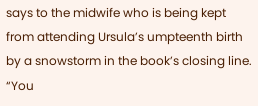says to the midwife who is being kept from attending Ursula’s umpteenth birth by a snowstorm in the book’s closing line. “You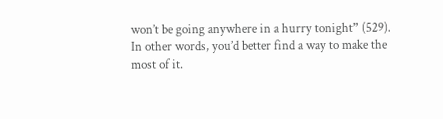won’t be going anywhere in a hurry tonight” (529). In other words, you’d better find a way to make the most of it.